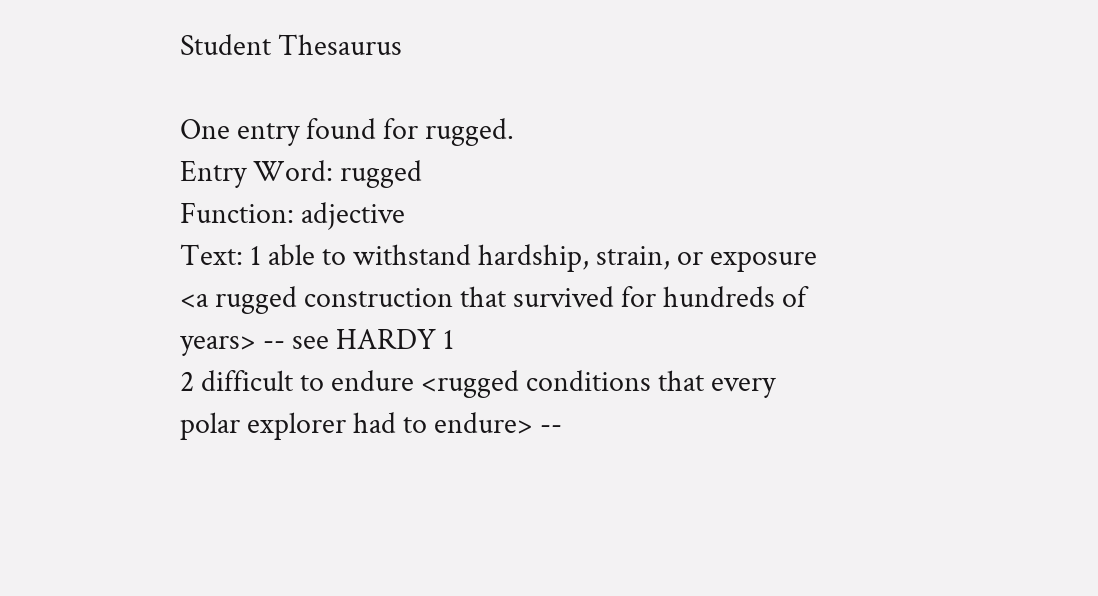Student Thesaurus

One entry found for rugged.
Entry Word: rugged
Function: adjective
Text: 1 able to withstand hardship, strain, or exposure <a rugged construction that survived for hundreds of years> -- see HARDY 1
2 difficult to endure <rugged conditions that every polar explorer had to endure> --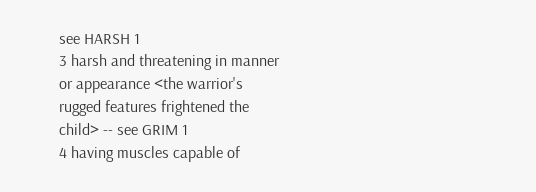see HARSH 1
3 harsh and threatening in manner or appearance <the warrior's rugged features frightened the child> -- see GRIM 1
4 having muscles capable of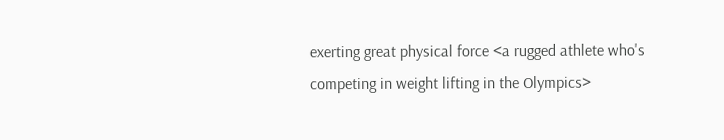exerting great physical force <a rugged athlete who's competing in weight lifting in the Olympics>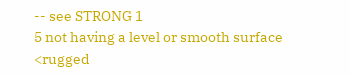-- see STRONG 1
5 not having a level or smooth surface <rugged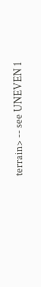terrain> -- see UNEVEN 1